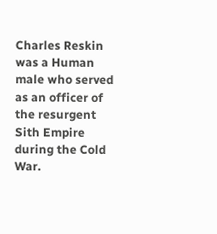Charles Reskin was a Human male who served as an officer of the resurgent Sith Empire during the Cold War.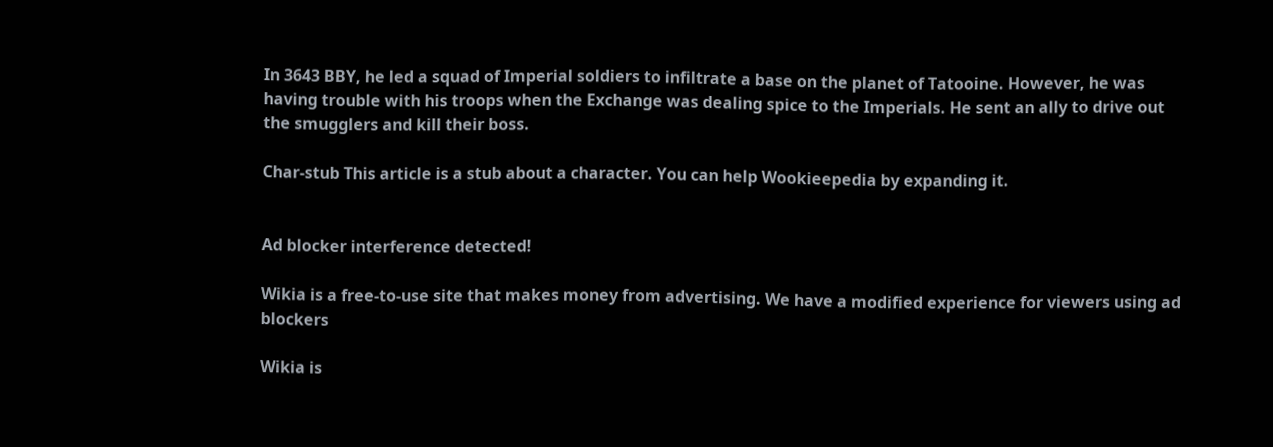In 3643 BBY, he led a squad of Imperial soldiers to infiltrate a base on the planet of Tatooine. However, he was having trouble with his troops when the Exchange was dealing spice to the Imperials. He sent an ally to drive out the smugglers and kill their boss.

Char-stub This article is a stub about a character. You can help Wookieepedia by expanding it.


Ad blocker interference detected!

Wikia is a free-to-use site that makes money from advertising. We have a modified experience for viewers using ad blockers

Wikia is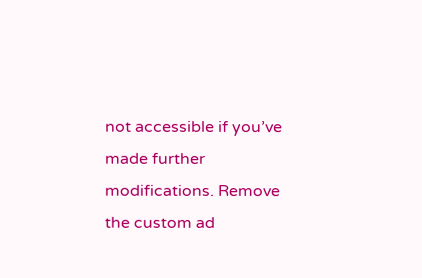not accessible if you’ve made further modifications. Remove the custom ad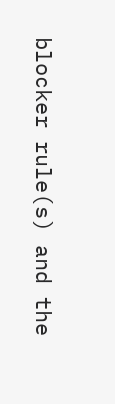blocker rule(s) and the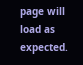page will load as expected.